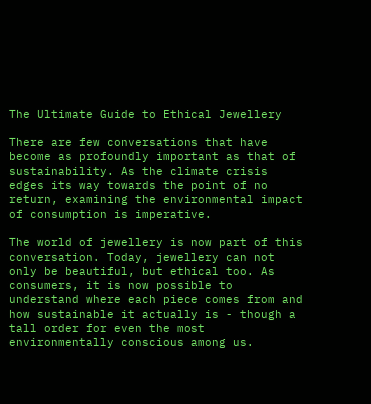The Ultimate Guide to Ethical Jewellery

There are few conversations that have become as profoundly important as that of sustainability. As the climate crisis edges its way towards the point of no return, examining the environmental impact of consumption is imperative.

The world of jewellery is now part of this conversation. Today, jewellery can not only be beautiful, but ethical too. As consumers, it is now possible to understand where each piece comes from and how sustainable it actually is - though a tall order for even the most environmentally conscious among us.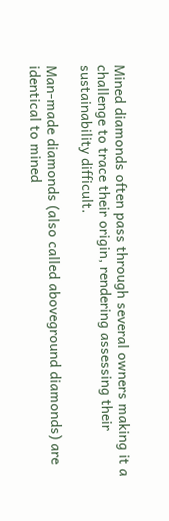Mined diamonds often pass through several owners making it a challenge to trace their origin, rendering assessing their sustainability difficult.

Man-made diamonds (also called aboveground diamonds) are identical to mined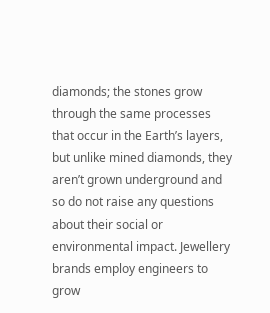diamonds; the stones grow through the same processes that occur in the Earth’s layers, but unlike mined diamonds, they aren’t grown underground and so do not raise any questions about their social or environmental impact. Jewellery brands employ engineers to grow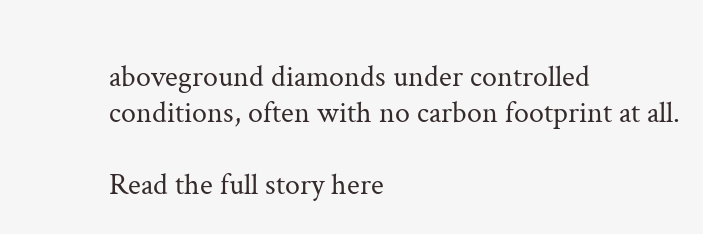aboveground diamonds under controlled conditions, often with no carbon footprint at all.

Read the full story here